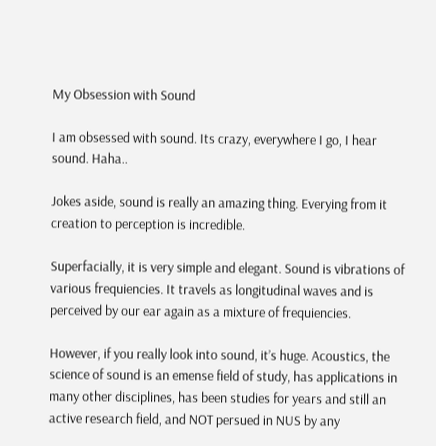My Obsession with Sound

I am obsessed with sound. Its crazy, everywhere I go, I hear sound. Haha..

Jokes aside, sound is really an amazing thing. Everying from it creation to perception is incredible.

Superfacially, it is very simple and elegant. Sound is vibrations of various frequiencies. It travels as longitudinal waves and is perceived by our ear again as a mixture of frequiencies.

However, if you really look into sound, it’s huge. Acoustics, the science of sound is an emense field of study, has applications in many other disciplines, has been studies for years and still an active research field, and NOT persued in NUS by any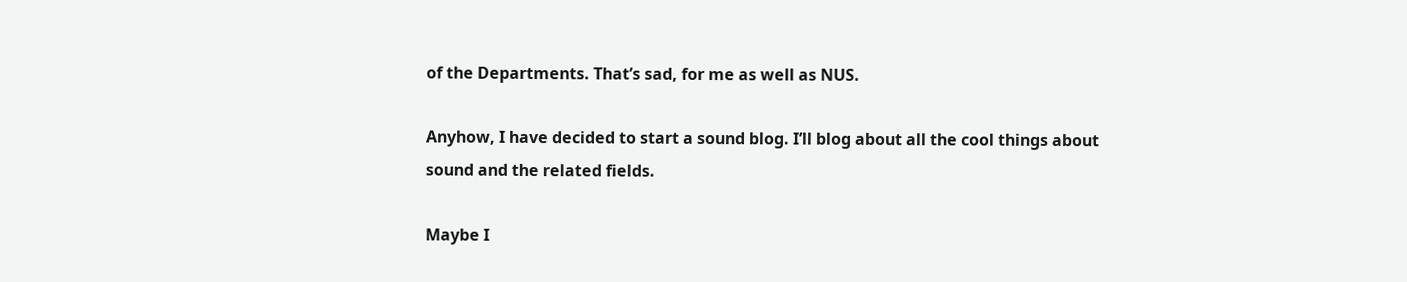of the Departments. That’s sad, for me as well as NUS.

Anyhow, I have decided to start a sound blog. I’ll blog about all the cool things about sound and the related fields.

Maybe I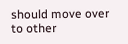should move over to other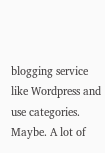blogging service like Wordpress and use categories. Maybe. A lot of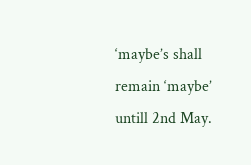‘maybe’s shall remain ‘maybe’ untill 2nd May.